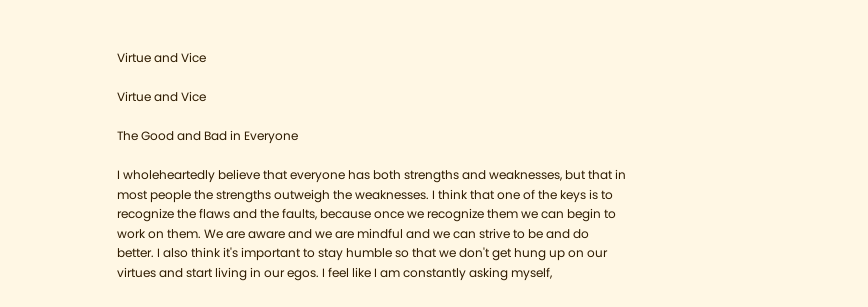Virtue and Vice

Virtue and Vice

The Good and Bad in Everyone

I wholeheartedly believe that everyone has both strengths and weaknesses, but that in most people the strengths outweigh the weaknesses. I think that one of the keys is to recognize the flaws and the faults, because once we recognize them we can begin to work on them. We are aware and we are mindful and we can strive to be and do better. I also think it's important to stay humble so that we don't get hung up on our virtues and start living in our egos. I feel like I am constantly asking myself,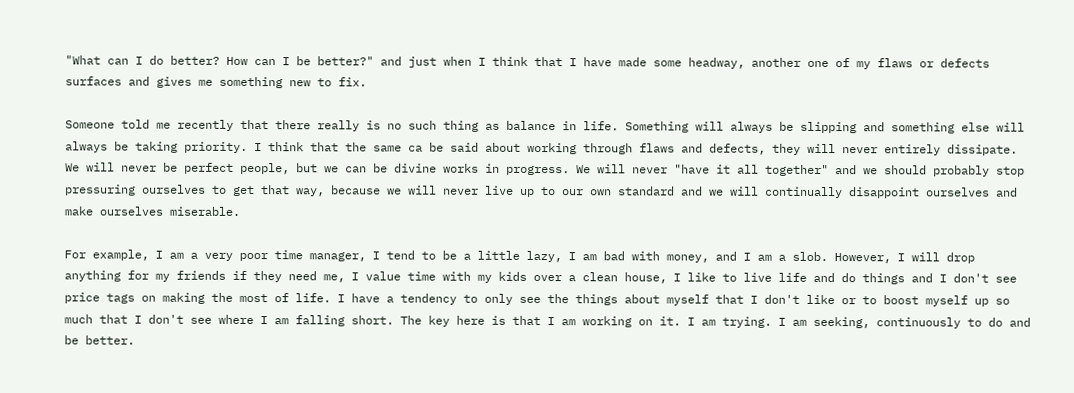"What can I do better? How can I be better?" and just when I think that I have made some headway, another one of my flaws or defects surfaces and gives me something new to fix.

Someone told me recently that there really is no such thing as balance in life. Something will always be slipping and something else will always be taking priority. I think that the same ca be said about working through flaws and defects, they will never entirely dissipate. We will never be perfect people, but we can be divine works in progress. We will never "have it all together" and we should probably stop pressuring ourselves to get that way, because we will never live up to our own standard and we will continually disappoint ourselves and make ourselves miserable.

For example, I am a very poor time manager, I tend to be a little lazy, I am bad with money, and I am a slob. However, I will drop anything for my friends if they need me, I value time with my kids over a clean house, I like to live life and do things and I don't see price tags on making the most of life. I have a tendency to only see the things about myself that I don't like or to boost myself up so much that I don't see where I am falling short. The key here is that I am working on it. I am trying. I am seeking, continuously to do and be better.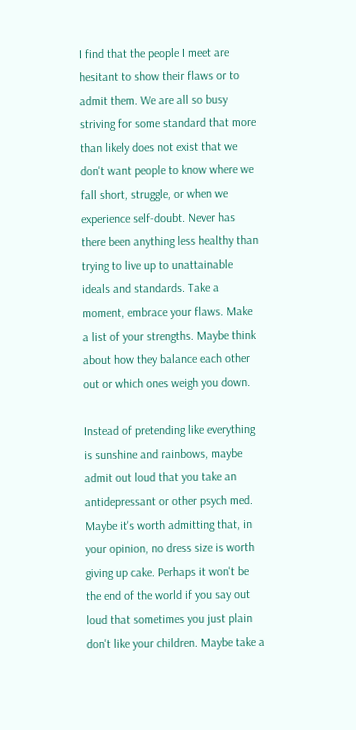I find that the people I meet are hesitant to show their flaws or to admit them. We are all so busy striving for some standard that more than likely does not exist that we don't want people to know where we fall short, struggle, or when we experience self-doubt. Never has there been anything less healthy than trying to live up to unattainable ideals and standards. Take a moment, embrace your flaws. Make a list of your strengths. Maybe think about how they balance each other out or which ones weigh you down.

Instead of pretending like everything is sunshine and rainbows, maybe admit out loud that you take an antidepressant or other psych med. Maybe it's worth admitting that, in your opinion, no dress size is worth giving up cake. Perhaps it won't be the end of the world if you say out loud that sometimes you just plain don't like your children. Maybe take a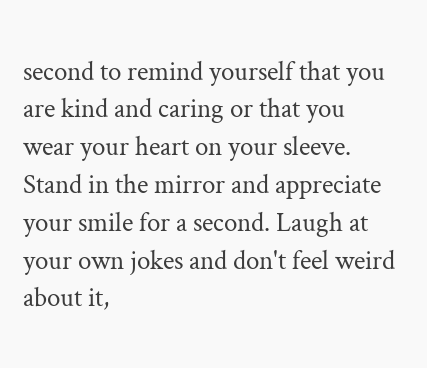second to remind yourself that you are kind and caring or that you wear your heart on your sleeve. Stand in the mirror and appreciate your smile for a second. Laugh at your own jokes and don't feel weird about it,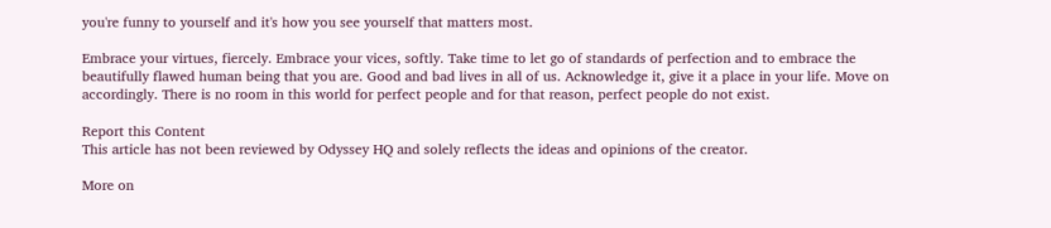you're funny to yourself and it's how you see yourself that matters most.

Embrace your virtues, fiercely. Embrace your vices, softly. Take time to let go of standards of perfection and to embrace the beautifully flawed human being that you are. Good and bad lives in all of us. Acknowledge it, give it a place in your life. Move on accordingly. There is no room in this world for perfect people and for that reason, perfect people do not exist.

Report this Content
This article has not been reviewed by Odyssey HQ and solely reflects the ideas and opinions of the creator.

More on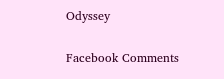Odyssey

Facebook Comments